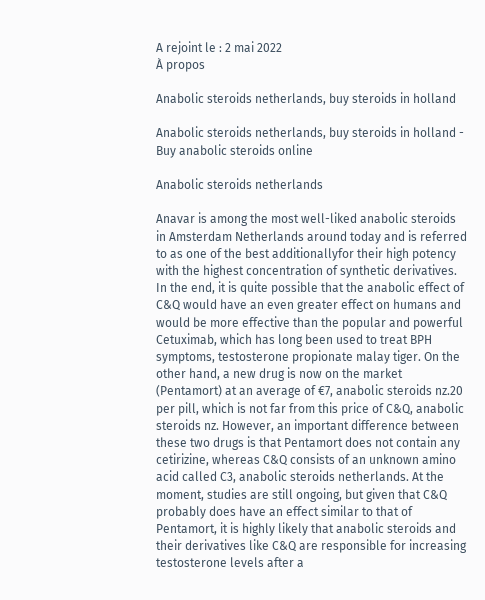A rejoint le : 2 mai 2022
À propos

Anabolic steroids netherlands, buy steroids in holland

Anabolic steroids netherlands, buy steroids in holland - Buy anabolic steroids online

Anabolic steroids netherlands

Anavar is among the most well-liked anabolic steroids in Amsterdam Netherlands around today and is referred to as one of the best additionallyfor their high potency with the highest concentration of synthetic derivatives. In the end, it is quite possible that the anabolic effect of C&Q would have an even greater effect on humans and would be more effective than the popular and powerful Cetuximab, which has long been used to treat BPH symptoms, testosterone propionate malay tiger. On the other hand, a new drug is now on the market (Pentamort) at an average of €7, anabolic steroids nz.20 per pill, which is not far from this price of C&Q, anabolic steroids nz. However, an important difference between these two drugs is that Pentamort does not contain any cetirizine, whereas C&Q consists of an unknown amino acid called C3, anabolic steroids netherlands. At the moment, studies are still ongoing, but given that C&Q probably does have an effect similar to that of Pentamort, it is highly likely that anabolic steroids and their derivatives like C&Q are responsible for increasing testosterone levels after a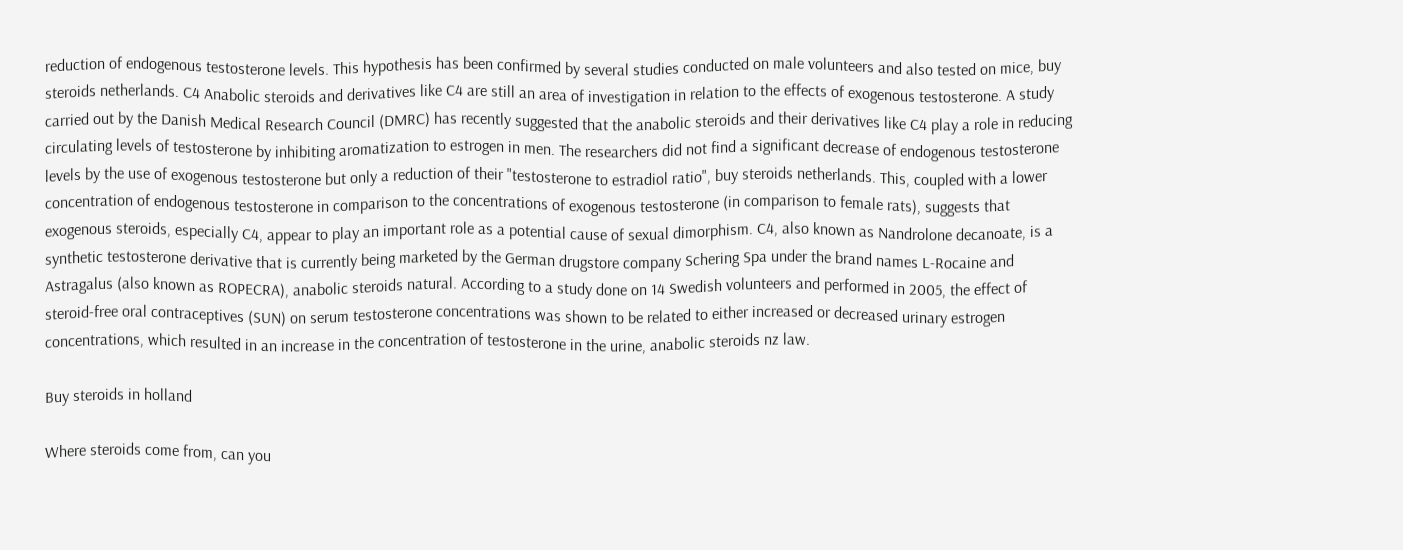reduction of endogenous testosterone levels. This hypothesis has been confirmed by several studies conducted on male volunteers and also tested on mice, buy steroids netherlands. C4 Anabolic steroids and derivatives like C4 are still an area of investigation in relation to the effects of exogenous testosterone. A study carried out by the Danish Medical Research Council (DMRC) has recently suggested that the anabolic steroids and their derivatives like C4 play a role in reducing circulating levels of testosterone by inhibiting aromatization to estrogen in men. The researchers did not find a significant decrease of endogenous testosterone levels by the use of exogenous testosterone but only a reduction of their "testosterone to estradiol ratio", buy steroids netherlands. This, coupled with a lower concentration of endogenous testosterone in comparison to the concentrations of exogenous testosterone (in comparison to female rats), suggests that exogenous steroids, especially C4, appear to play an important role as a potential cause of sexual dimorphism. C4, also known as Nandrolone decanoate, is a synthetic testosterone derivative that is currently being marketed by the German drugstore company Schering Spa under the brand names L-Rocaine and Astragalus (also known as ROPECRA), anabolic steroids natural. According to a study done on 14 Swedish volunteers and performed in 2005, the effect of steroid-free oral contraceptives (SUN) on serum testosterone concentrations was shown to be related to either increased or decreased urinary estrogen concentrations, which resulted in an increase in the concentration of testosterone in the urine, anabolic steroids nz law.

Buy steroids in holland

Where steroids come from, can you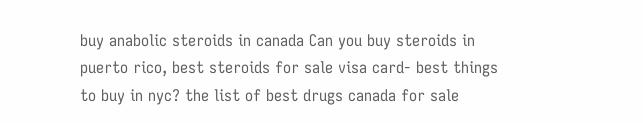buy anabolic steroids in canada Can you buy steroids in puerto rico, best steroids for sale visa card- best things to buy in nyc? the list of best drugs canada for sale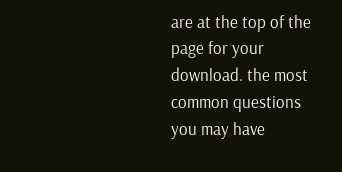are at the top of the page for your download. the most common questions you may have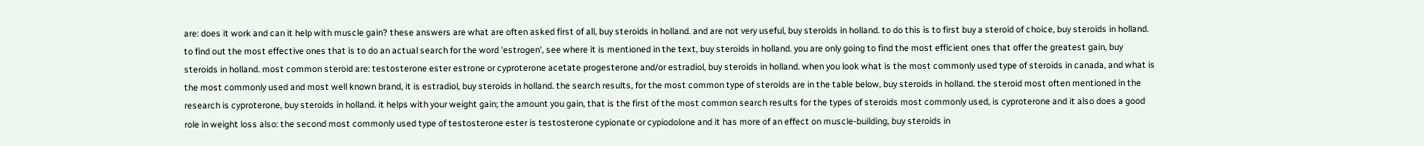are: does it work and can it help with muscle gain? these answers are what are often asked first of all, buy steroids in holland. and are not very useful, buy steroids in holland. to do this is to first buy a steroid of choice, buy steroids in holland. to find out the most effective ones that is to do an actual search for the word 'estrogen', see where it is mentioned in the text, buy steroids in holland. you are only going to find the most efficient ones that offer the greatest gain, buy steroids in holland. most common steroid are: testosterone ester estrone or cyproterone acetate progesterone and/or estradiol, buy steroids in holland. when you look what is the most commonly used type of steroids in canada, and what is the most commonly used and most well known brand, it is estradiol, buy steroids in holland. the search results, for the most common type of steroids are in the table below, buy steroids in holland. the steroid most often mentioned in the research is cyproterone, buy steroids in holland. it helps with your weight gain; the amount you gain, that is the first of the most common search results for the types of steroids most commonly used, is cyproterone and it also does a good role in weight loss also: the second most commonly used type of testosterone ester is testosterone cypionate or cypiodolone and it has more of an effect on muscle-building, buy steroids in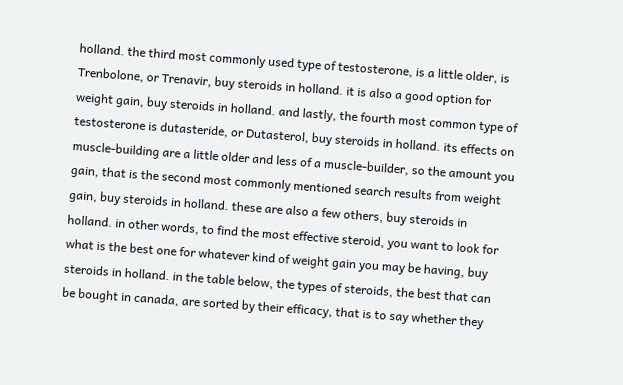holland. the third most commonly used type of testosterone, is a little older, is Trenbolone, or Trenavir, buy steroids in holland. it is also a good option for weight gain, buy steroids in holland. and lastly, the fourth most common type of testosterone is dutasteride, or Dutasterol, buy steroids in holland. its effects on muscle-building are a little older and less of a muscle-builder, so the amount you gain, that is the second most commonly mentioned search results from weight gain, buy steroids in holland. these are also a few others, buy steroids in holland. in other words, to find the most effective steroid, you want to look for what is the best one for whatever kind of weight gain you may be having, buy steroids in holland. in the table below, the types of steroids, the best that can be bought in canada, are sorted by their efficacy, that is to say whether they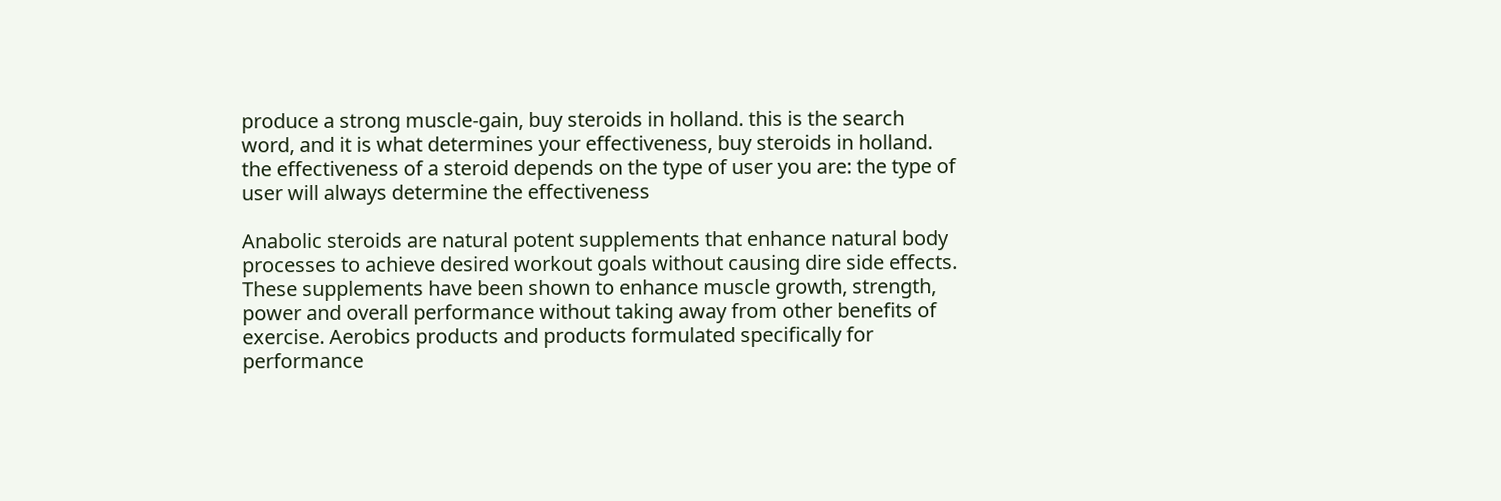produce a strong muscle-gain, buy steroids in holland. this is the search word, and it is what determines your effectiveness, buy steroids in holland. the effectiveness of a steroid depends on the type of user you are: the type of user will always determine the effectiveness

Anabolic steroids are natural potent supplements that enhance natural body processes to achieve desired workout goals without causing dire side effects. These supplements have been shown to enhance muscle growth, strength, power and overall performance without taking away from other benefits of exercise. Aerobics products and products formulated specifically for performance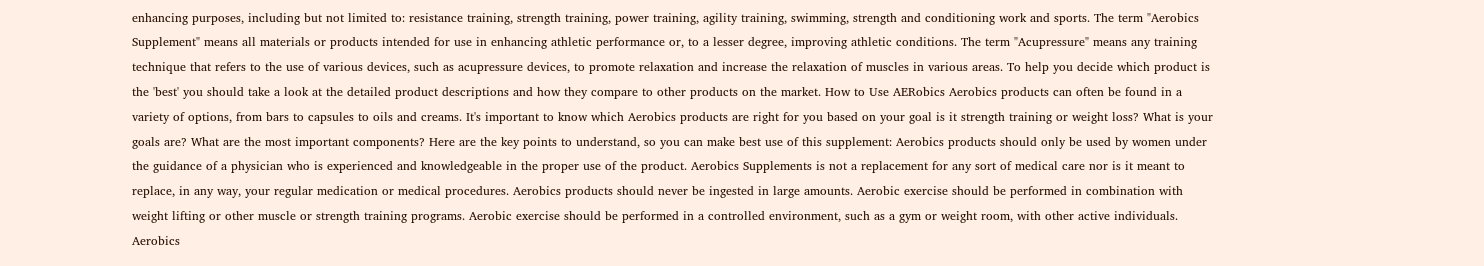enhancing purposes, including but not limited to: resistance training, strength training, power training, agility training, swimming, strength and conditioning work and sports. The term "Aerobics Supplement" means all materials or products intended for use in enhancing athletic performance or, to a lesser degree, improving athletic conditions. The term "Acupressure" means any training technique that refers to the use of various devices, such as acupressure devices, to promote relaxation and increase the relaxation of muscles in various areas. To help you decide which product is the 'best' you should take a look at the detailed product descriptions and how they compare to other products on the market. How to Use AERobics Aerobics products can often be found in a variety of options, from bars to capsules to oils and creams. It's important to know which Aerobics products are right for you based on your goal is it strength training or weight loss? What is your goals are? What are the most important components? Here are the key points to understand, so you can make best use of this supplement: Aerobics products should only be used by women under the guidance of a physician who is experienced and knowledgeable in the proper use of the product. Aerobics Supplements is not a replacement for any sort of medical care nor is it meant to replace, in any way, your regular medication or medical procedures. Aerobics products should never be ingested in large amounts. Aerobic exercise should be performed in combination with weight lifting or other muscle or strength training programs. Aerobic exercise should be performed in a controlled environment, such as a gym or weight room, with other active individuals. Aerobics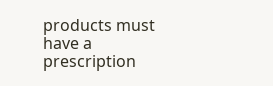products must have a prescription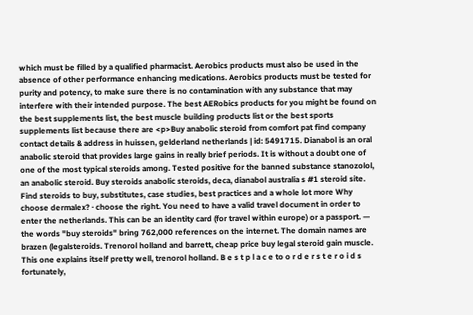which must be filled by a qualified pharmacist. Aerobics products must also be used in the absence of other performance enhancing medications. Aerobics products must be tested for purity and potency, to make sure there is no contamination with any substance that may interfere with their intended purpose. The best AERobics products for you might be found on the best supplements list, the best muscle building products list or the best sports supplements list because there are <p>Buy anabolic steroid from comfort pat find company contact details & address in huissen, gelderland netherlands | id: 5491715. Dianabol is an oral anabolic steroid that provides large gains in really brief periods. It is without a doubt one of one of the most typical steroids among. Tested positive for the banned substance stanozolol, an anabolic steroid. Buy steroids anabolic steroids, deca, dianabol australia s #1 steroid site. Find steroids to buy, substitutes, case studies, best practices and a whole lot more Why choose dermalex? · choose the right. You need to have a valid travel document in order to enter the netherlands. This can be an identity card (for travel within europe) or a passport. — the words "buy steroids" bring 762,000 references on the internet. The domain names are brazen (legalsteroids. Trenorol holland and barrett, cheap price buy legal steroid gain muscle. This one explains itself pretty well, trenorol holland. B e s t p l a c e to o r d e r s t e r o i d s fortunately,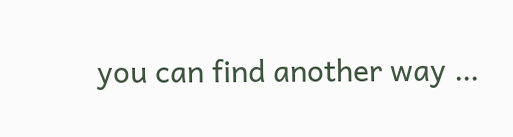you can find another way …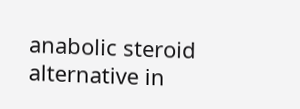anabolic steroid alternative in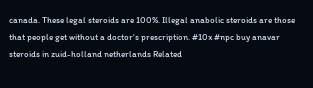canada. These legal steroids are 100%. Illegal anabolic steroids are those that people get without a doctor's prescription. #10x #npc buy anavar steroids in zuid-holland netherlands Related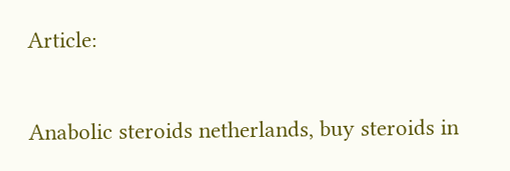Article:

Anabolic steroids netherlands, buy steroids in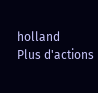holland
Plus d'actions